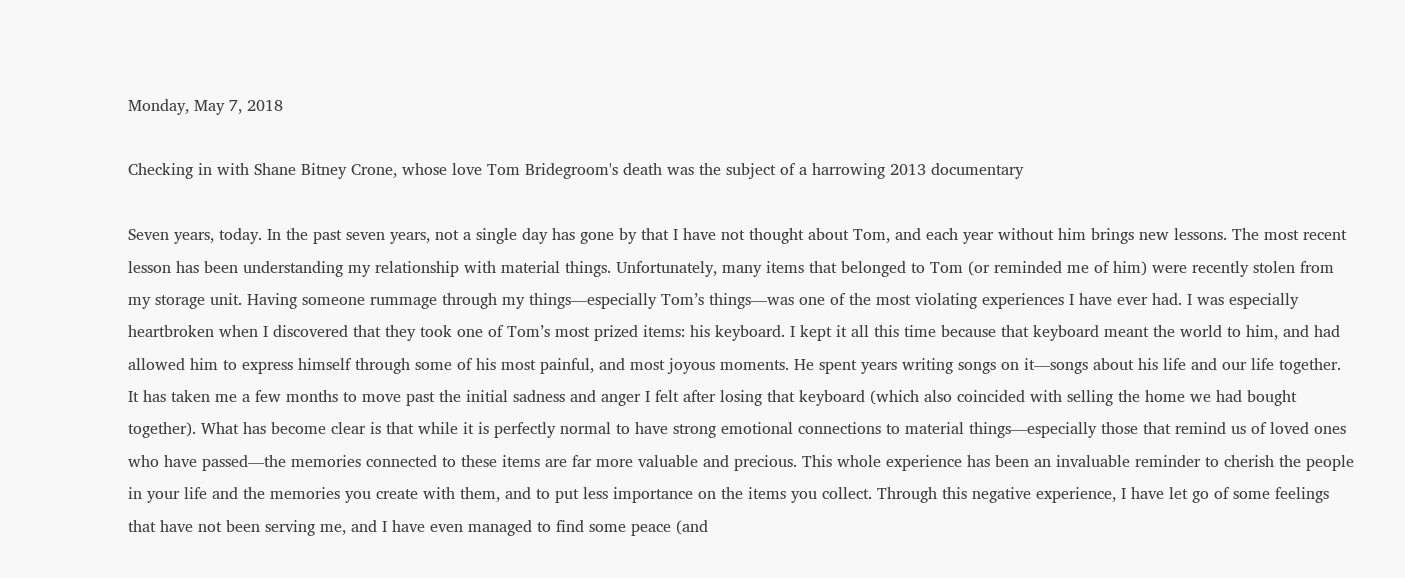Monday, May 7, 2018

Checking in with Shane Bitney Crone, whose love Tom Bridegroom's death was the subject of a harrowing 2013 documentary

Seven years, today. In the past seven years, not a single day has gone by that I have not thought about Tom, and each year without him brings new lessons. The most recent lesson has been understanding my relationship with material things. Unfortunately, many items that belonged to Tom (or reminded me of him) were recently stolen from my storage unit. Having someone rummage through my things—especially Tom’s things—was one of the most violating experiences I have ever had. I was especially heartbroken when I discovered that they took one of Tom’s most prized items: his keyboard. I kept it all this time because that keyboard meant the world to him, and had allowed him to express himself through some of his most painful, and most joyous moments. He spent years writing songs on it—songs about his life and our life together. It has taken me a few months to move past the initial sadness and anger I felt after losing that keyboard (which also coincided with selling the home we had bought together). What has become clear is that while it is perfectly normal to have strong emotional connections to material things—especially those that remind us of loved ones who have passed—the memories connected to these items are far more valuable and precious. This whole experience has been an invaluable reminder to cherish the people in your life and the memories you create with them, and to put less importance on the items you collect. Through this negative experience, I have let go of some feelings that have not been serving me, and I have even managed to find some peace (and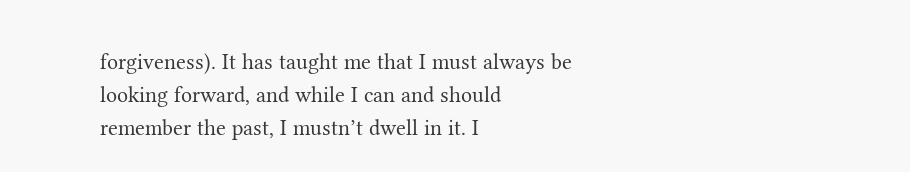forgiveness). It has taught me that I must always be looking forward, and while I can and should remember the past, I mustn’t dwell in it. I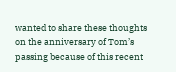wanted to share these thoughts on the anniversary of Tom’s passing because of this recent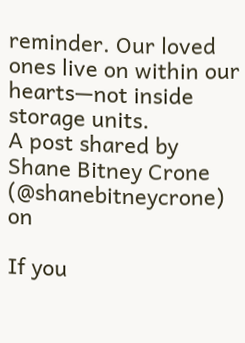reminder. Our loved ones live on within our hearts—not inside storage units.
A post shared by Shane Bitney Crone (@shanebitneycrone) on

If you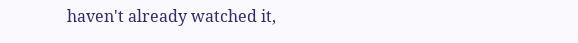haven't already watched it,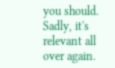you should. Sadly, it's relevant all over again.